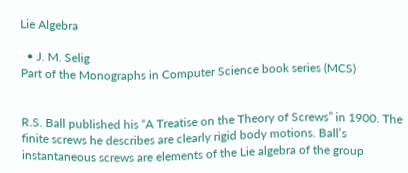Lie Algebra

  • J. M. Selig
Part of the Monographs in Computer Science book series (MCS)


R.S. Ball published his “A Treatise on the Theory of Screws” in 1900. The finite screws he describes are clearly rigid body motions. Ball’s instantaneous screws are elements of the Lie algebra of the group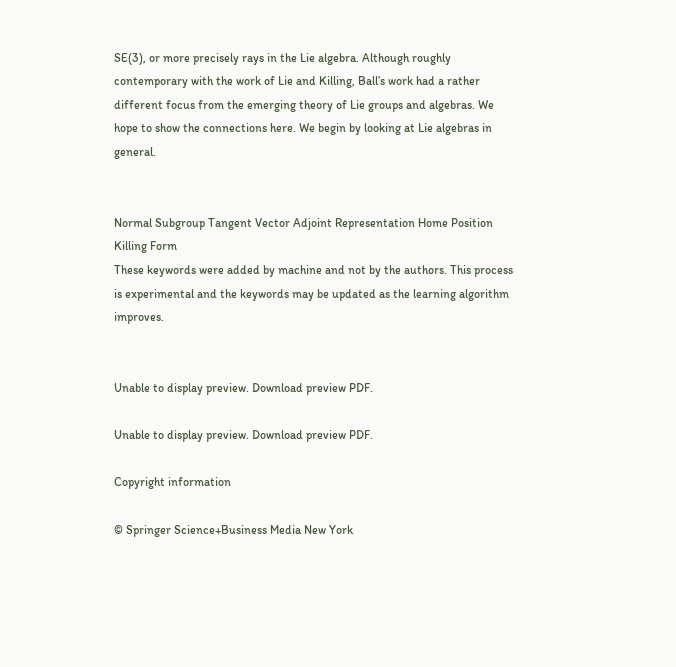SE(3), or more precisely rays in the Lie algebra. Although roughly contemporary with the work of Lie and Killing, Ball’s work had a rather different focus from the emerging theory of Lie groups and algebras. We hope to show the connections here. We begin by looking at Lie algebras in general.


Normal Subgroup Tangent Vector Adjoint Representation Home Position Killing Form
These keywords were added by machine and not by the authors. This process is experimental and the keywords may be updated as the learning algorithm improves.


Unable to display preview. Download preview PDF.

Unable to display preview. Download preview PDF.

Copyright information

© Springer Science+Business Media New York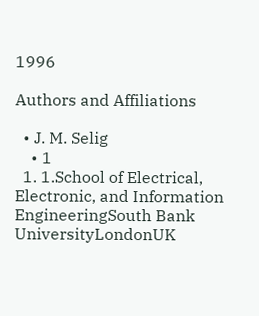1996

Authors and Affiliations

  • J. M. Selig
    • 1
  1. 1.School of Electrical, Electronic, and Information EngineeringSouth Bank UniversityLondonUK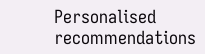Personalised recommendations